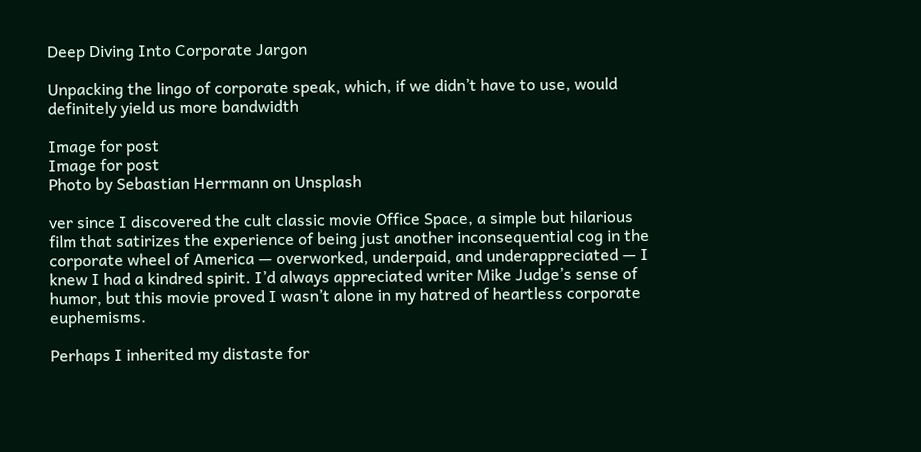Deep Diving Into Corporate Jargon

Unpacking the lingo of corporate speak, which, if we didn’t have to use, would definitely yield us more bandwidth

Image for post
Image for post
Photo by Sebastian Herrmann on Unsplash

ver since I discovered the cult classic movie Office Space, a simple but hilarious film that satirizes the experience of being just another inconsequential cog in the corporate wheel of America — overworked, underpaid, and underappreciated — I knew I had a kindred spirit. I’d always appreciated writer Mike Judge’s sense of humor, but this movie proved I wasn’t alone in my hatred of heartless corporate euphemisms.

Perhaps I inherited my distaste for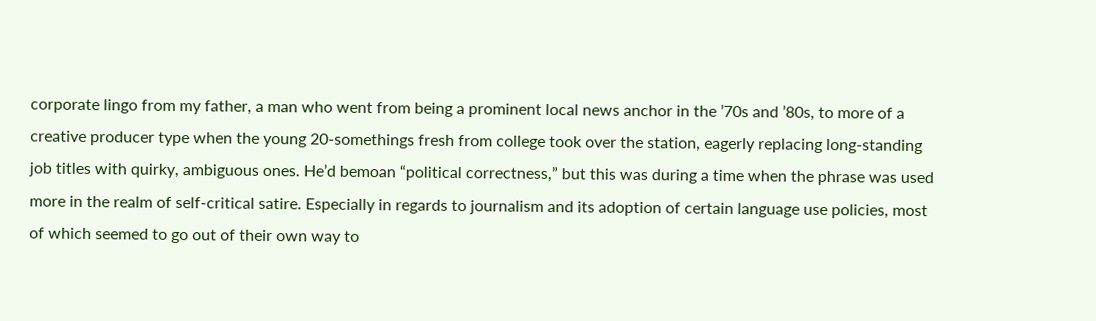corporate lingo from my father, a man who went from being a prominent local news anchor in the ’70s and ’80s, to more of a creative producer type when the young 20-somethings fresh from college took over the station, eagerly replacing long-standing job titles with quirky, ambiguous ones. He’d bemoan “political correctness,” but this was during a time when the phrase was used more in the realm of self-critical satire. Especially in regards to journalism and its adoption of certain language use policies, most of which seemed to go out of their own way to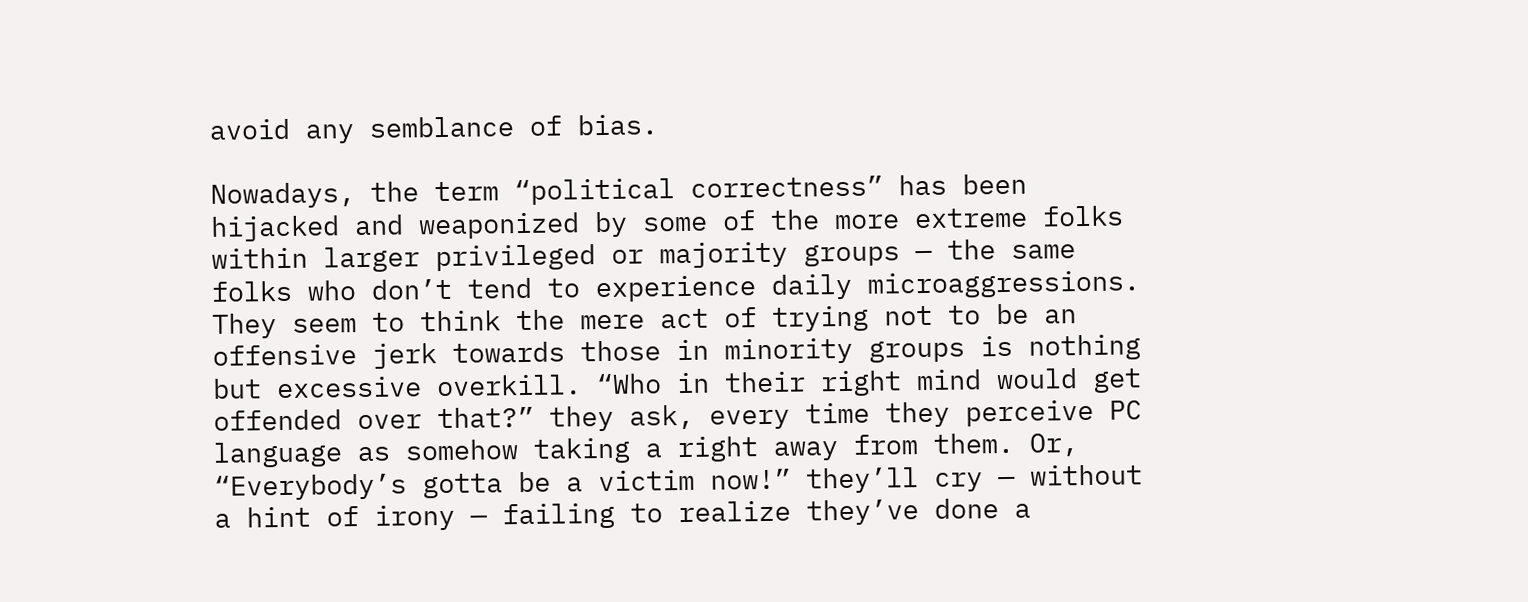avoid any semblance of bias.

Nowadays, the term “political correctness” has been hijacked and weaponized by some of the more extreme folks within larger privileged or majority groups — the same folks who don’t tend to experience daily microaggressions. They seem to think the mere act of trying not to be an offensive jerk towards those in minority groups is nothing but excessive overkill. “Who in their right mind would get offended over that?” they ask, every time they perceive PC language as somehow taking a right away from them. Or, “Everybody’s gotta be a victim now!” they’ll cry — without a hint of irony — failing to realize they’ve done a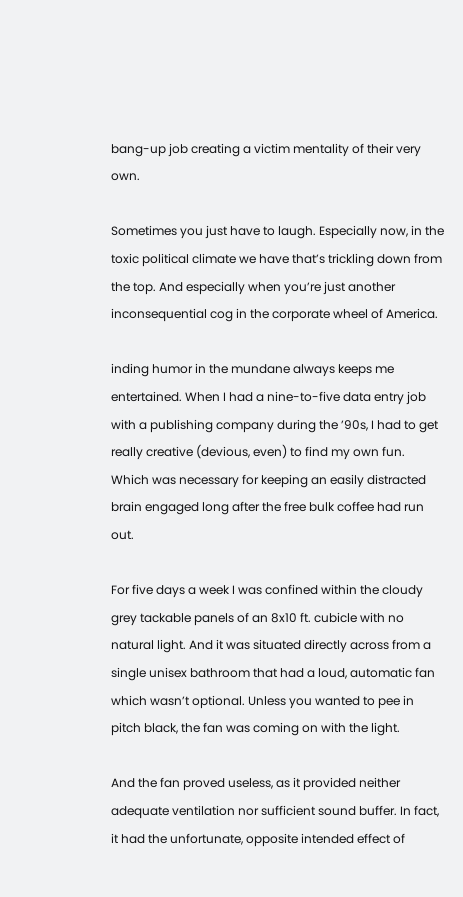bang-up job creating a victim mentality of their very own.

Sometimes you just have to laugh. Especially now, in the toxic political climate we have that’s trickling down from the top. And especially when you’re just another inconsequential cog in the corporate wheel of America.

inding humor in the mundane always keeps me entertained. When I had a nine-to-five data entry job with a publishing company during the ’90s, I had to get really creative (devious, even) to find my own fun. Which was necessary for keeping an easily distracted brain engaged long after the free bulk coffee had run out.

For five days a week I was confined within the cloudy grey tackable panels of an 8x10 ft. cubicle with no natural light. And it was situated directly across from a single unisex bathroom that had a loud, automatic fan which wasn’t optional. Unless you wanted to pee in pitch black, the fan was coming on with the light.

And the fan proved useless, as it provided neither adequate ventilation nor sufficient sound buffer. In fact, it had the unfortunate, opposite intended effect of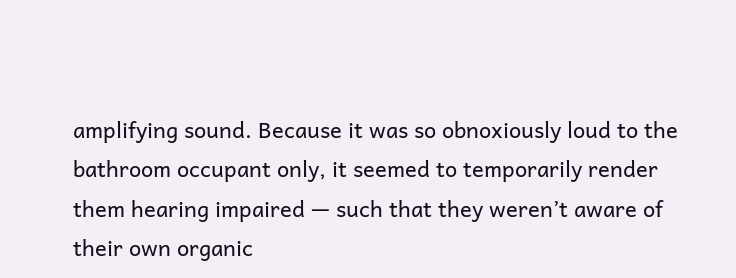amplifying sound. Because it was so obnoxiously loud to the bathroom occupant only, it seemed to temporarily render them hearing impaired — such that they weren’t aware of their own organic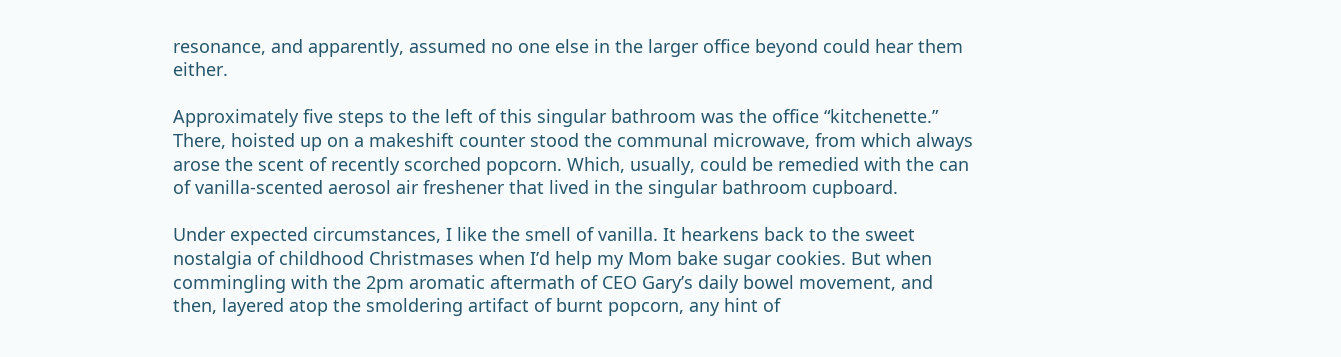resonance, and apparently, assumed no one else in the larger office beyond could hear them either.

Approximately five steps to the left of this singular bathroom was the office “kitchenette.” There, hoisted up on a makeshift counter stood the communal microwave, from which always arose the scent of recently scorched popcorn. Which, usually, could be remedied with the can of vanilla-scented aerosol air freshener that lived in the singular bathroom cupboard.

Under expected circumstances, I like the smell of vanilla. It hearkens back to the sweet nostalgia of childhood Christmases when I’d help my Mom bake sugar cookies. But when commingling with the 2pm aromatic aftermath of CEO Gary’s daily bowel movement, and then, layered atop the smoldering artifact of burnt popcorn, any hint of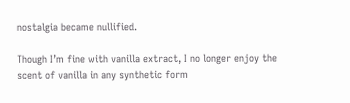nostalgia became nullified.

Though I’m fine with vanilla extract, I no longer enjoy the scent of vanilla in any synthetic form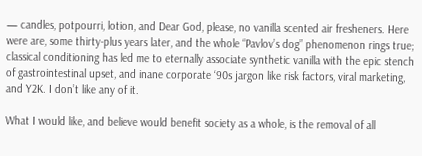— candles, potpourri, lotion, and Dear God, please, no vanilla scented air fresheners. Here were are, some thirty-plus years later, and the whole “Pavlov’s dog” phenomenon rings true; classical conditioning has led me to eternally associate synthetic vanilla with the epic stench of gastrointestinal upset, and inane corporate ‘90s jargon like risk factors, viral marketing, and Y2K. I don’t like any of it.

What I would like, and believe would benefit society as a whole, is the removal of all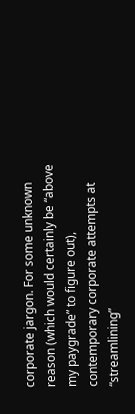corporate jargon. For some unknown reason (which would certainly be “above my paygrade” to figure out), contemporary corporate attempts at “streamlining”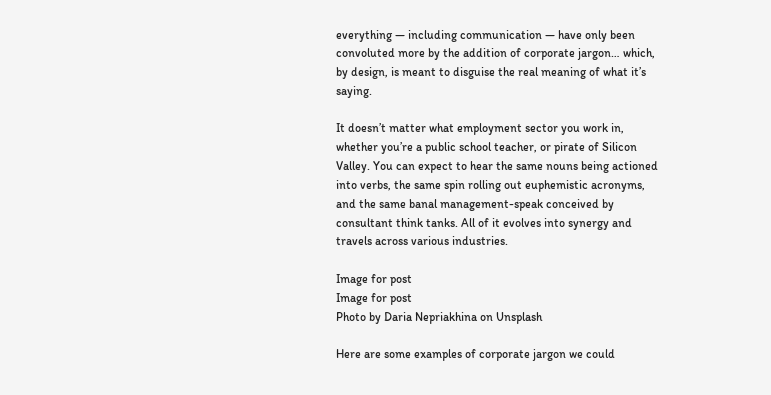everything — including communication — have only been convoluted more by the addition of corporate jargon… which, by design, is meant to disguise the real meaning of what it’s saying.

It doesn’t matter what employment sector you work in, whether you’re a public school teacher, or pirate of Silicon Valley. You can expect to hear the same nouns being actioned into verbs, the same spin rolling out euphemistic acronyms, and the same banal management-speak conceived by consultant think tanks. All of it evolves into synergy and travels across various industries.

Image for post
Image for post
Photo by Daria Nepriakhina on Unsplash

Here are some examples of corporate jargon we could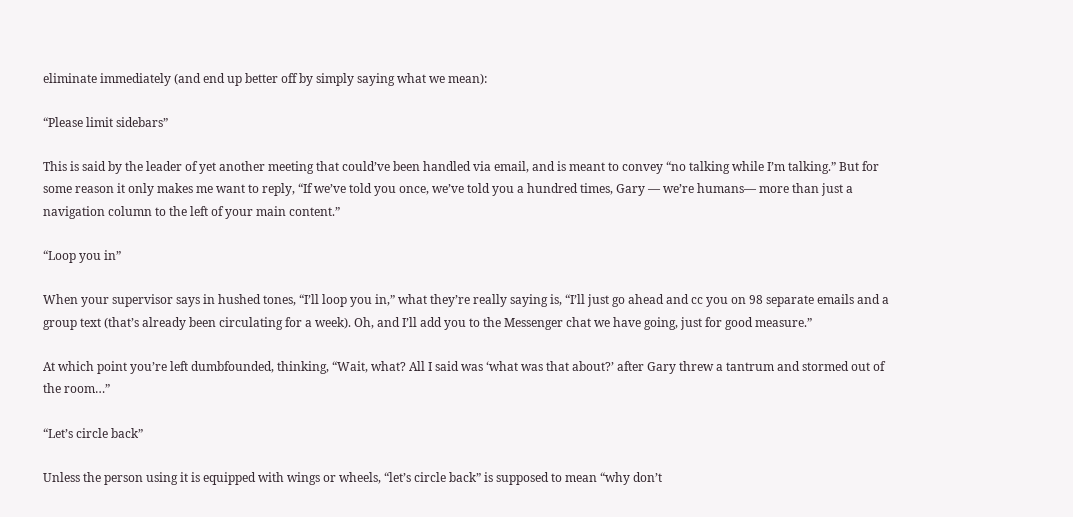eliminate immediately (and end up better off by simply saying what we mean):

“Please limit sidebars”

This is said by the leader of yet another meeting that could’ve been handled via email, and is meant to convey “no talking while I’m talking.” But for some reason it only makes me want to reply, “If we’ve told you once, we’ve told you a hundred times, Gary — we’re humans— more than just a navigation column to the left of your main content.”

“Loop you in”

When your supervisor says in hushed tones, “I’ll loop you in,” what they’re really saying is, “I’ll just go ahead and cc you on 98 separate emails and a group text (that’s already been circulating for a week). Oh, and I’ll add you to the Messenger chat we have going, just for good measure.”

At which point you’re left dumbfounded, thinking, “Wait, what? All I said was ‘what was that about?’ after Gary threw a tantrum and stormed out of the room…”

“Let’s circle back”

Unless the person using it is equipped with wings or wheels, “let’s circle back” is supposed to mean “why don’t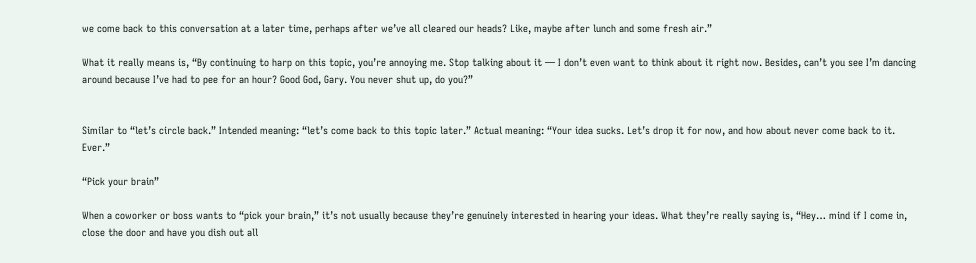we come back to this conversation at a later time, perhaps after we’ve all cleared our heads? Like, maybe after lunch and some fresh air.”

What it really means is, “By continuing to harp on this topic, you’re annoying me. Stop talking about it — I don’t even want to think about it right now. Besides, can’t you see I’m dancing around because I’ve had to pee for an hour? Good God, Gary. You never shut up, do you?”


Similar to “let’s circle back.” Intended meaning: “let’s come back to this topic later.” Actual meaning: “Your idea sucks. Let’s drop it for now, and how about never come back to it. Ever.”

“Pick your brain”

When a coworker or boss wants to “pick your brain,” it’s not usually because they’re genuinely interested in hearing your ideas. What they’re really saying is, “Hey… mind if I come in, close the door and have you dish out all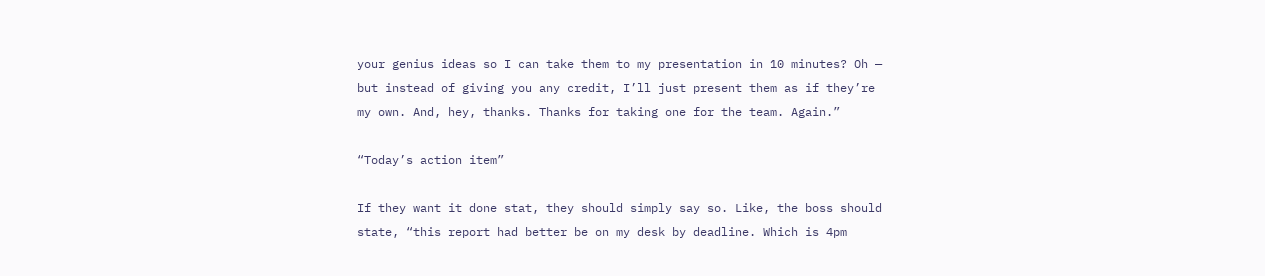your genius ideas so I can take them to my presentation in 10 minutes? Oh — but instead of giving you any credit, I’ll just present them as if they’re my own. And, hey, thanks. Thanks for taking one for the team. Again.”

“Today’s action item”

If they want it done stat, they should simply say so. Like, the boss should state, “this report had better be on my desk by deadline. Which is 4pm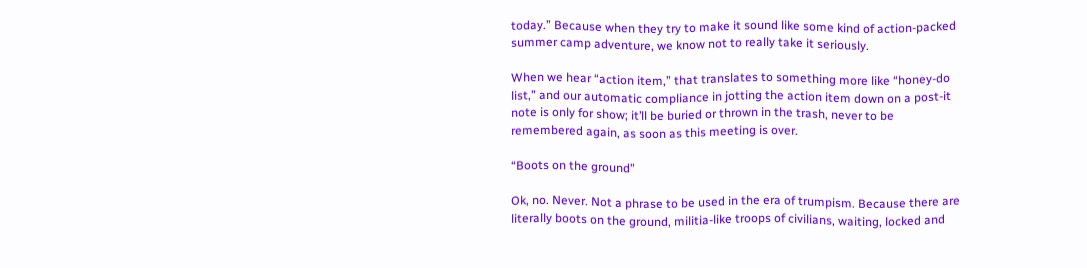today.” Because when they try to make it sound like some kind of action-packed summer camp adventure, we know not to really take it seriously.

When we hear “action item,” that translates to something more like “honey-do list,” and our automatic compliance in jotting the action item down on a post-it note is only for show; it’ll be buried or thrown in the trash, never to be remembered again, as soon as this meeting is over.

“Boots on the ground”

Ok, no. Never. Not a phrase to be used in the era of trumpism. Because there are literally boots on the ground, militia-like troops of civilians, waiting, locked and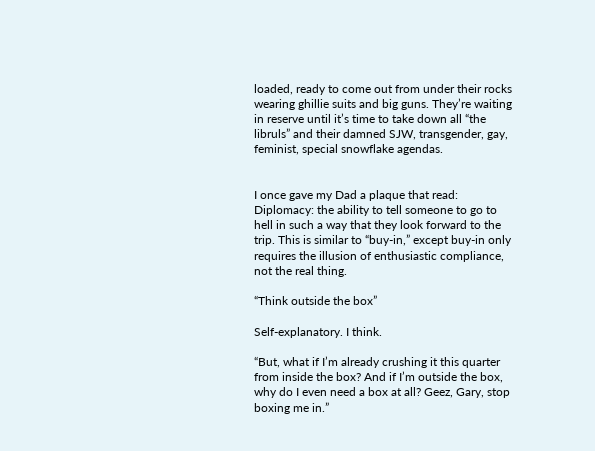loaded, ready to come out from under their rocks wearing ghillie suits and big guns. They’re waiting in reserve until it’s time to take down all “the libruls” and their damned SJW, transgender, gay, feminist, special snowflake agendas.


I once gave my Dad a plaque that read: Diplomacy: the ability to tell someone to go to hell in such a way that they look forward to the trip. This is similar to “buy-in,” except buy-in only requires the illusion of enthusiastic compliance, not the real thing.

“Think outside the box”

Self-explanatory. I think.

“But, what if I’m already crushing it this quarter from inside the box? And if I’m outside the box, why do I even need a box at all? Geez, Gary, stop boxing me in.”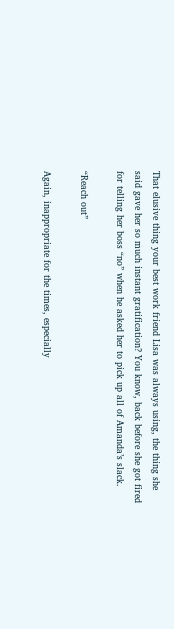That elusive thing your best work friend Lisa was always using, the thing she said gave her so much instant gratification? You know, back before she got fired for telling her boss “no” when he asked her to pick up all of Amanda’s slack.

“Reach out”

Again, inappropriate for the times, especially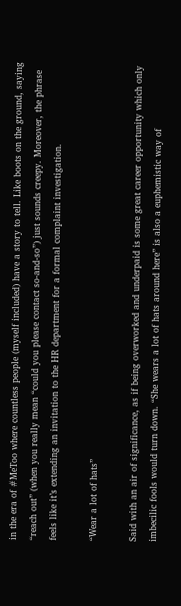in the era of #MeToo where countless people (myself included) have a story to tell. Like boots on the ground, saying “reach out” (when you really mean “could you please contact so-and-so”) just sounds creepy. Moreover, the phrase feels like it’s extending an invitation to the HR department for a formal complaint investigation.

“Wear a lot of hats”

Said with an air of significance, as if being overworked and underpaid is some great career opportunity which only imbecilic fools would turn down. “She wears a lot of hats around here” is also a euphemistic way of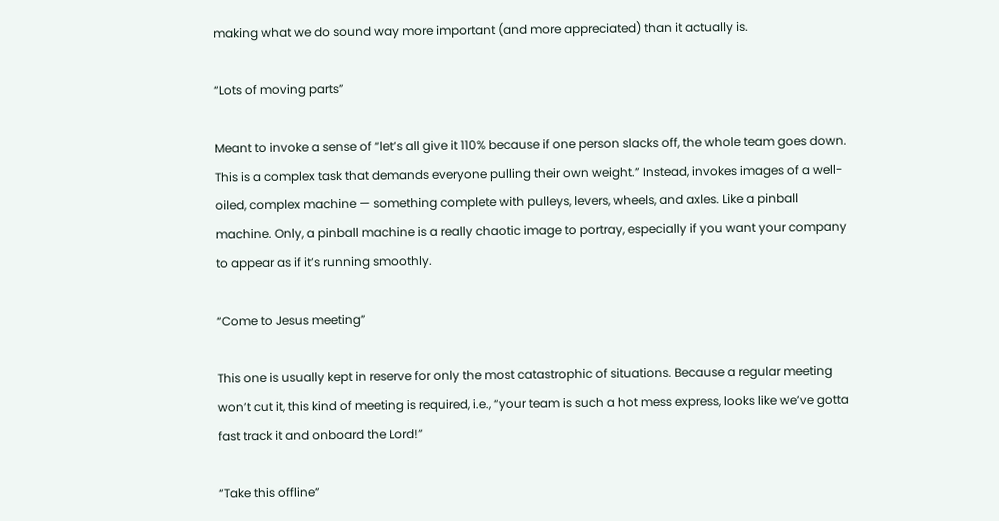making what we do sound way more important (and more appreciated) than it actually is.

“Lots of moving parts”

Meant to invoke a sense of “let’s all give it 110% because if one person slacks off, the whole team goes down. This is a complex task that demands everyone pulling their own weight.” Instead, invokes images of a well-oiled, complex machine — something complete with pulleys, levers, wheels, and axles. Like a pinball machine. Only, a pinball machine is a really chaotic image to portray, especially if you want your company to appear as if it’s running smoothly.

“Come to Jesus meeting”

This one is usually kept in reserve for only the most catastrophic of situations. Because a regular meeting won’t cut it, this kind of meeting is required, i.e., “your team is such a hot mess express, looks like we’ve gotta fast track it and onboard the Lord!”

“Take this offline”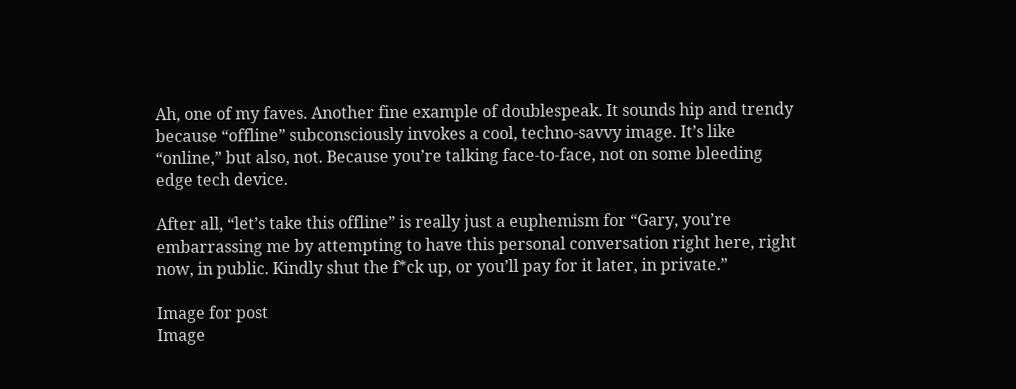Ah, one of my faves. Another fine example of doublespeak. It sounds hip and trendy because “offline” subconsciously invokes a cool, techno-savvy image. It’s like “online,” but also, not. Because you’re talking face-to-face, not on some bleeding edge tech device.

After all, “let’s take this offline” is really just a euphemism for “Gary, you’re embarrassing me by attempting to have this personal conversation right here, right now, in public. Kindly shut the f*ck up, or you’ll pay for it later, in private.”

Image for post
Image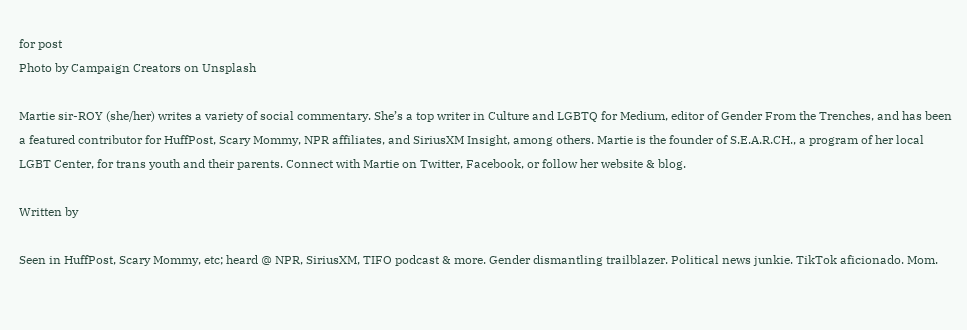for post
Photo by Campaign Creators on Unsplash

Martie sir-ROY (she/her) writes a variety of social commentary. She’s a top writer in Culture and LGBTQ for Medium, editor of Gender From the Trenches, and has been a featured contributor for HuffPost, Scary Mommy, NPR affiliates, and SiriusXM Insight, among others. Martie is the founder of S.E.A.R.CH., a program of her local LGBT Center, for trans youth and their parents. Connect with Martie on Twitter, Facebook, or follow her website & blog.

Written by

Seen in HuffPost, Scary Mommy, etc; heard @ NPR, SiriusXM, TIFO podcast & more. Gender dismantling trailblazer. Political news junkie. TikTok aficionado. Mom.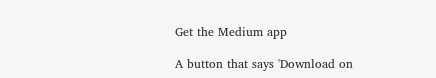Get the Medium app

A button that says 'Download on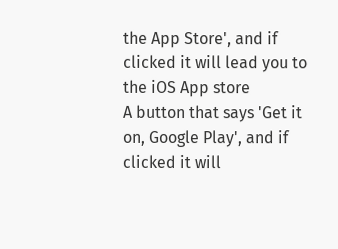the App Store', and if clicked it will lead you to the iOS App store
A button that says 'Get it on, Google Play', and if clicked it will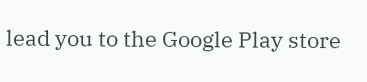lead you to the Google Play store